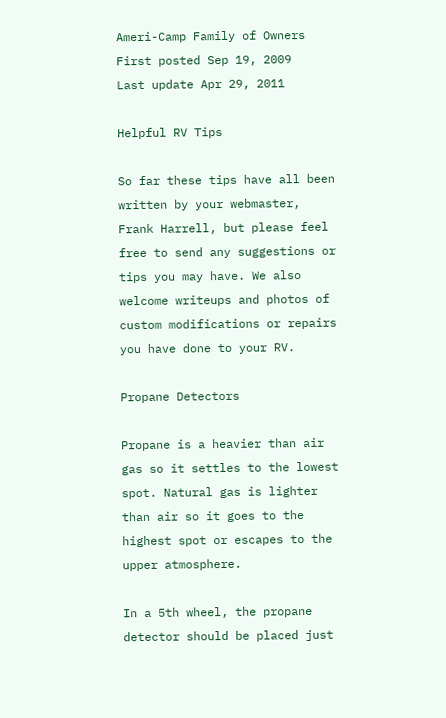Ameri-Camp Family of Owners First posted Sep 19, 2009
Last update Apr 29, 2011

Helpful RV Tips

So far these tips have all been written by your webmaster, Frank Harrell, but please feel free to send any suggestions or tips you may have. We also welcome writeups and photos of custom modifications or repairs you have done to your RV.

Propane Detectors

Propane is a heavier than air gas so it settles to the lowest spot. Natural gas is lighter than air so it goes to the highest spot or escapes to the upper atmosphere.

In a 5th wheel, the propane detector should be placed just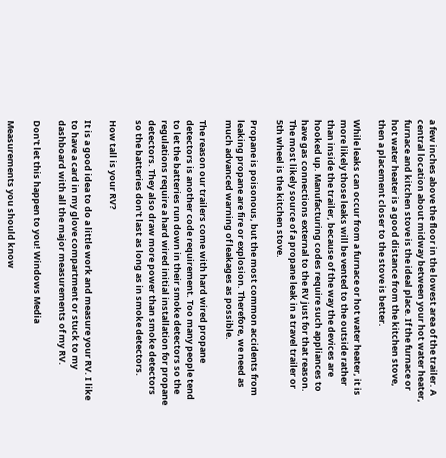a few inches above the floor in the lowest area of the trailer. A central location about midway between your hot water heater, furnace and kitchen stove is the ideal place. If the furnace or hot water heater is a good distance from the kitchen stove, then a placement closer to the stove is better.

While leaks can occur from a furnace or hot water heater, it is more likely those leaks will be vented to the outside rather than inside the trailer, because of the way the devices are hooked up. Manufacturing codes require such appliances to have gas connections external to the RV just for that reason. The most likely source of a propane leak in a travel trailer or 5th wheel is the kitchen stove.

Propane is poisonous, but the most common accidents from leaking propane are fire or explosion. Therefore, we need as much advanced warning of leakages as possible.

The reason our trailers come with hard wired propane detectors is another code requirement. Too many people tend to let the batteries run down in their smoke detectors so the regulations require a hard wired initial installation for propane detectors. They also draw more power than smoke detectors so the batteries don't last as long as in smoke detectors.

How tall is your RV?

It is a good idea to do a little work and measure your RV. I like to have a card in my glove compartment or stuck to my dashboard with all the major measurements of my RV.

Don't let this happen to you! Windows Media

Measurements you should know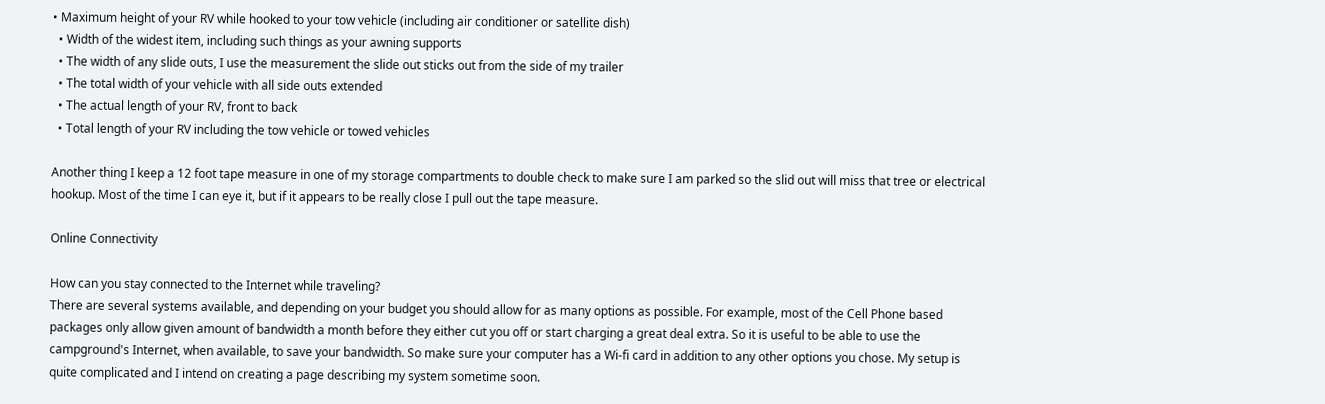• Maximum height of your RV while hooked to your tow vehicle (including air conditioner or satellite dish)
  • Width of the widest item, including such things as your awning supports
  • The width of any slide outs, I use the measurement the slide out sticks out from the side of my trailer
  • The total width of your vehicle with all side outs extended
  • The actual length of your RV, front to back
  • Total length of your RV including the tow vehicle or towed vehicles

Another thing I keep a 12 foot tape measure in one of my storage compartments to double check to make sure I am parked so the slid out will miss that tree or electrical hookup. Most of the time I can eye it, but if it appears to be really close I pull out the tape measure.

Online Connectivity

How can you stay connected to the Internet while traveling?
There are several systems available, and depending on your budget you should allow for as many options as possible. For example, most of the Cell Phone based packages only allow given amount of bandwidth a month before they either cut you off or start charging a great deal extra. So it is useful to be able to use the campground's Internet, when available, to save your bandwidth. So make sure your computer has a Wi-fi card in addition to any other options you chose. My setup is quite complicated and I intend on creating a page describing my system sometime soon.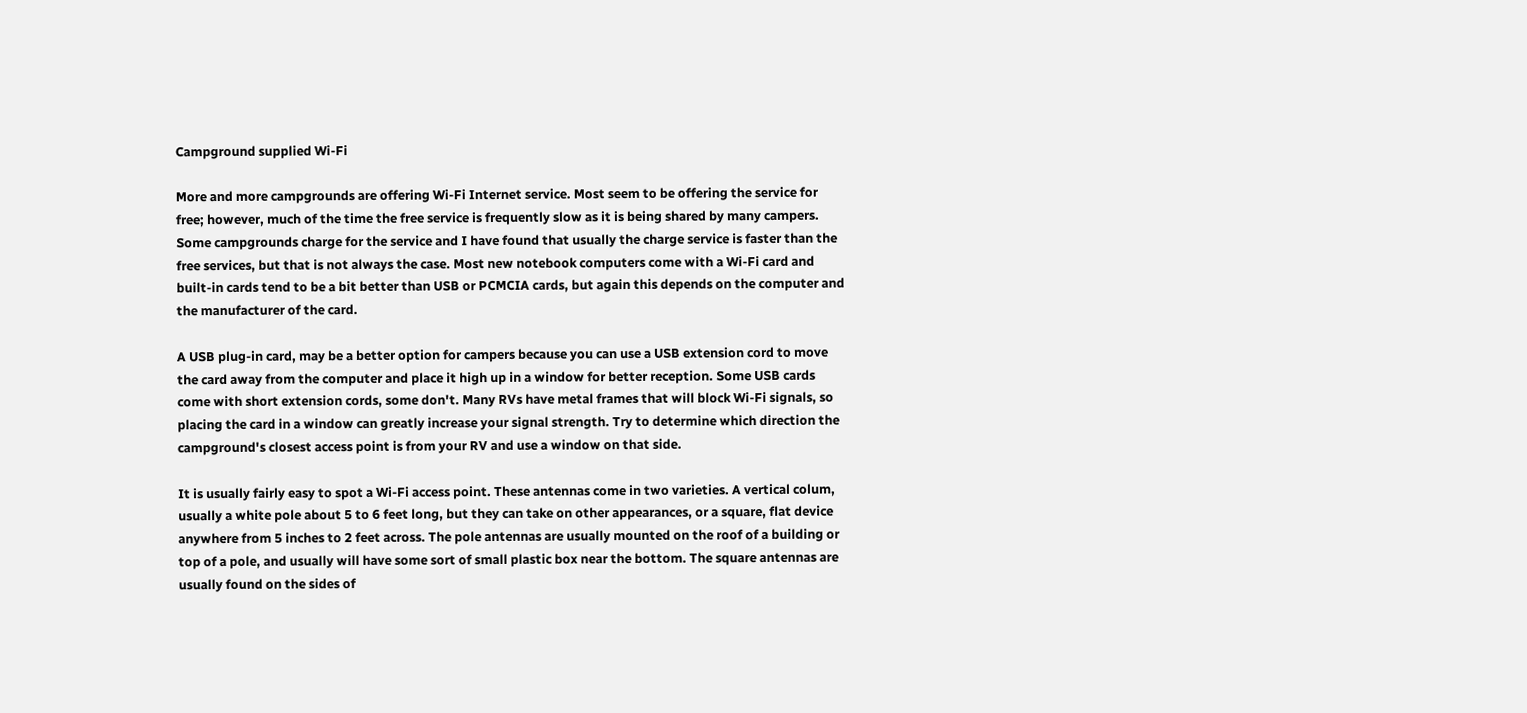Campground supplied Wi-Fi

More and more campgrounds are offering Wi-Fi Internet service. Most seem to be offering the service for free; however, much of the time the free service is frequently slow as it is being shared by many campers. Some campgrounds charge for the service and I have found that usually the charge service is faster than the free services, but that is not always the case. Most new notebook computers come with a Wi-Fi card and built-in cards tend to be a bit better than USB or PCMCIA cards, but again this depends on the computer and the manufacturer of the card.

A USB plug-in card, may be a better option for campers because you can use a USB extension cord to move the card away from the computer and place it high up in a window for better reception. Some USB cards come with short extension cords, some don't. Many RVs have metal frames that will block Wi-Fi signals, so placing the card in a window can greatly increase your signal strength. Try to determine which direction the campground's closest access point is from your RV and use a window on that side.

It is usually fairly easy to spot a Wi-Fi access point. These antennas come in two varieties. A vertical colum, usually a white pole about 5 to 6 feet long, but they can take on other appearances, or a square, flat device anywhere from 5 inches to 2 feet across. The pole antennas are usually mounted on the roof of a building or top of a pole, and usually will have some sort of small plastic box near the bottom. The square antennas are usually found on the sides of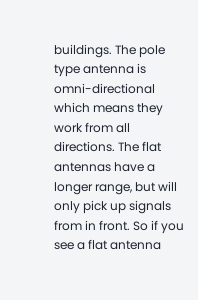buildings. The pole type antenna is omni-directional which means they work from all directions. The flat antennas have a longer range, but will only pick up signals from in front. So if you see a flat antenna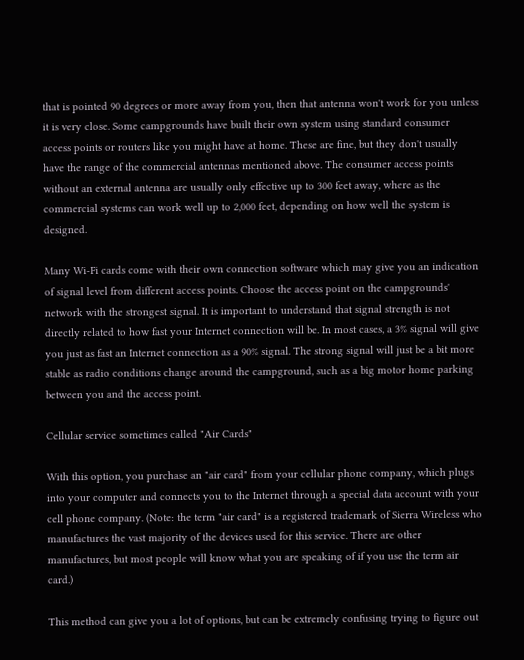that is pointed 90 degrees or more away from you, then that antenna won't work for you unless it is very close. Some campgrounds have built their own system using standard consumer access points or routers like you might have at home. These are fine, but they don't usually have the range of the commercial antennas mentioned above. The consumer access points without an external antenna are usually only effective up to 300 feet away, where as the commercial systems can work well up to 2,000 feet, depending on how well the system is designed.

Many Wi-Fi cards come with their own connection software which may give you an indication of signal level from different access points. Choose the access point on the campgrounds' network with the strongest signal. It is important to understand that signal strength is not directly related to how fast your Internet connection will be. In most cases, a 3% signal will give you just as fast an Internet connection as a 90% signal. The strong signal will just be a bit more stable as radio conditions change around the campground, such as a big motor home parking between you and the access point.

Cellular service sometimes called "Air Cards"

With this option, you purchase an "air card" from your cellular phone company, which plugs into your computer and connects you to the Internet through a special data account with your cell phone company. (Note: the term "air card" is a registered trademark of Sierra Wireless who manufactures the vast majority of the devices used for this service. There are other manufactures, but most people will know what you are speaking of if you use the term air card.)

This method can give you a lot of options, but can be extremely confusing trying to figure out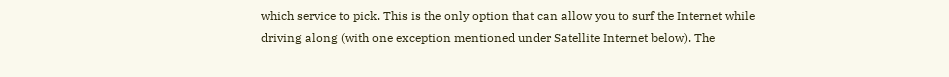which service to pick. This is the only option that can allow you to surf the Internet while driving along (with one exception mentioned under Satellite Internet below). The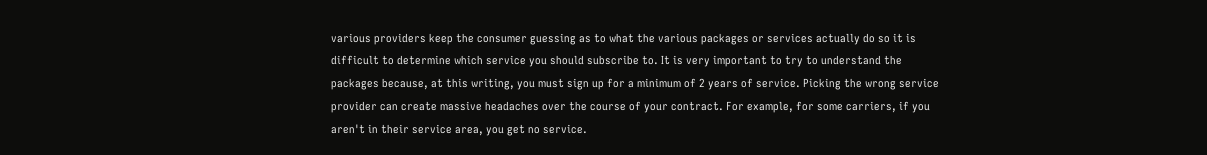various providers keep the consumer guessing as to what the various packages or services actually do so it is difficult to determine which service you should subscribe to. It is very important to try to understand the packages because, at this writing, you must sign up for a minimum of 2 years of service. Picking the wrong service provider can create massive headaches over the course of your contract. For example, for some carriers, if you aren't in their service area, you get no service.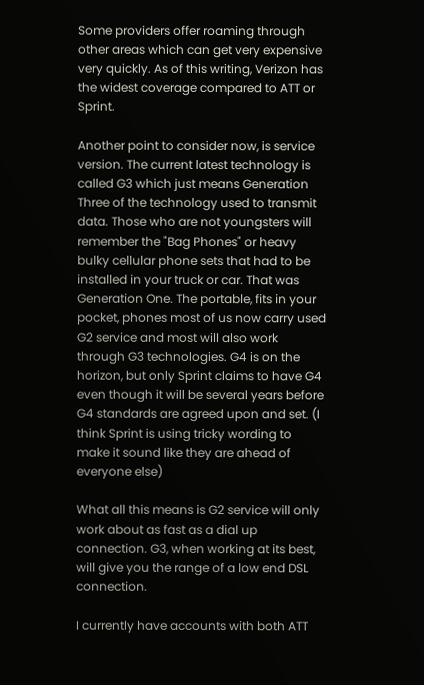Some providers offer roaming through other areas which can get very expensive very quickly. As of this writing, Verizon has the widest coverage compared to ATT or Sprint.

Another point to consider now, is service version. The current latest technology is called G3 which just means Generation Three of the technology used to transmit data. Those who are not youngsters will remember the "Bag Phones" or heavy bulky cellular phone sets that had to be installed in your truck or car. That was Generation One. The portable, fits in your pocket, phones most of us now carry used G2 service and most will also work through G3 technologies. G4 is on the horizon, but only Sprint claims to have G4 even though it will be several years before G4 standards are agreed upon and set. (I think Sprint is using tricky wording to make it sound like they are ahead of everyone else)

What all this means is G2 service will only work about as fast as a dial up connection. G3, when working at its best, will give you the range of a low end DSL connection.

I currently have accounts with both ATT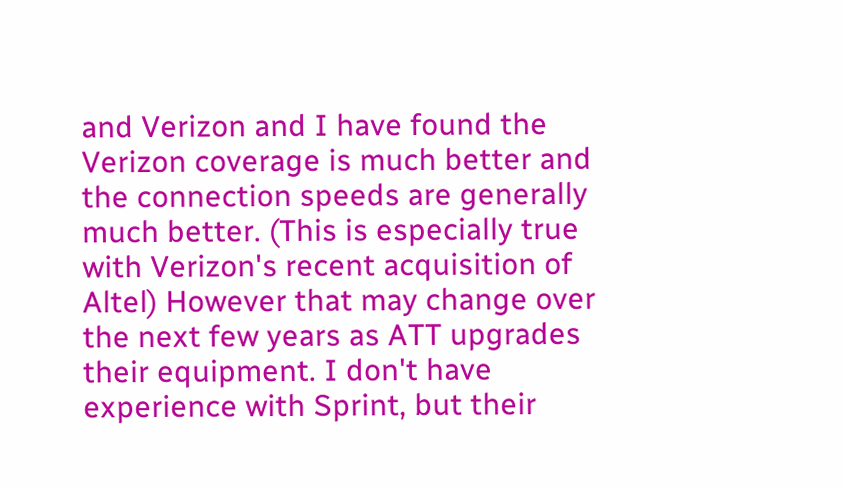and Verizon and I have found the Verizon coverage is much better and the connection speeds are generally much better. (This is especially true with Verizon's recent acquisition of Altel) However that may change over the next few years as ATT upgrades their equipment. I don't have experience with Sprint, but their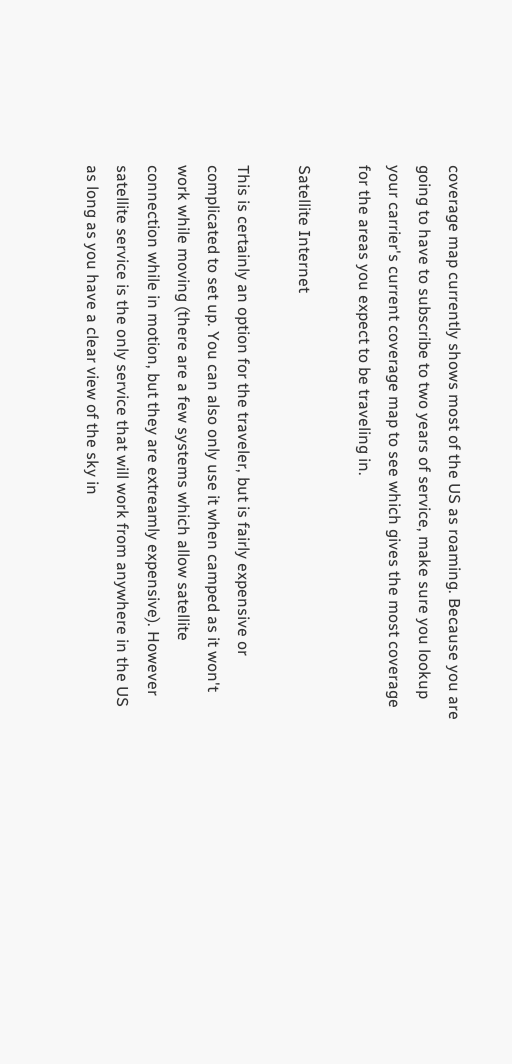coverage map currently shows most of the US as roaming. Because you are going to have to subscribe to two years of service, make sure you lookup your carrier's current coverage map to see which gives the most coverage for the areas you expect to be traveling in.

Satellite Internet

This is certainly an option for the traveler, but is fairly expensive or complicated to set up. You can also only use it when camped as it won't work while moving (there are a few systems which allow satellite connection while in motion, but they are extreamly expensive). However satellite service is the only service that will work from anywhere in the US as long as you have a clear view of the sky in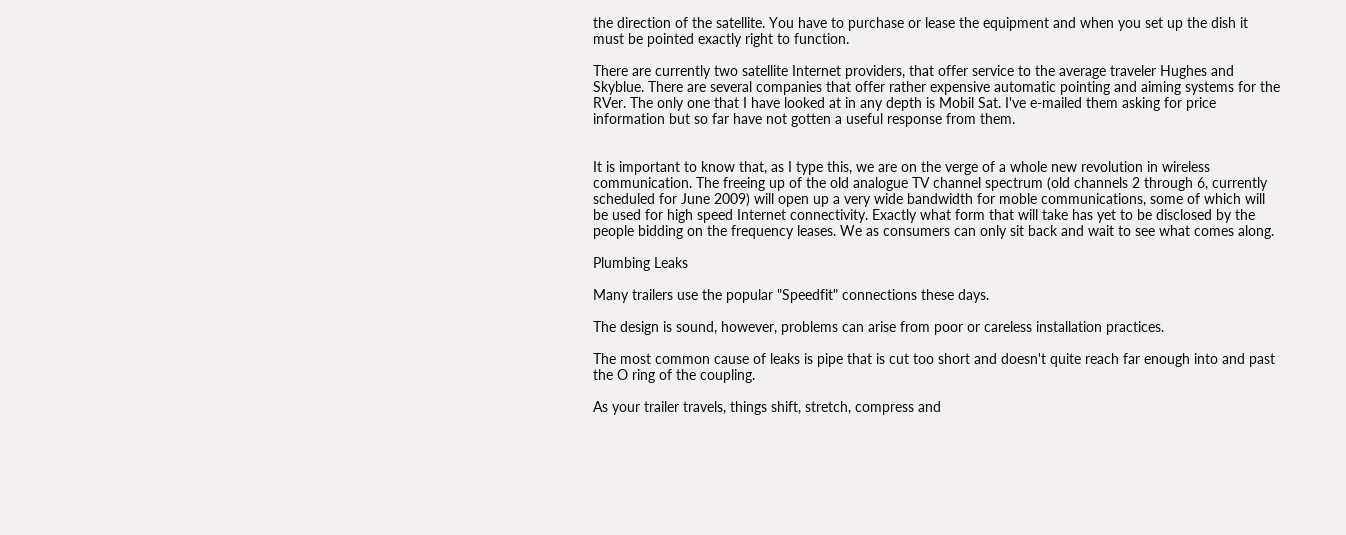the direction of the satellite. You have to purchase or lease the equipment and when you set up the dish it must be pointed exactly right to function.

There are currently two satellite Internet providers, that offer service to the average traveler Hughes and Skyblue. There are several companies that offer rather expensive automatic pointing and aiming systems for the RVer. The only one that I have looked at in any depth is Mobil Sat. I've e-mailed them asking for price information but so far have not gotten a useful response from them.


It is important to know that, as I type this, we are on the verge of a whole new revolution in wireless communication. The freeing up of the old analogue TV channel spectrum (old channels 2 through 6, currently scheduled for June 2009) will open up a very wide bandwidth for moble communications, some of which will be used for high speed Internet connectivity. Exactly what form that will take has yet to be disclosed by the people bidding on the frequency leases. We as consumers can only sit back and wait to see what comes along.

Plumbing Leaks

Many trailers use the popular "Speedfit" connections these days.

The design is sound, however, problems can arise from poor or careless installation practices.

The most common cause of leaks is pipe that is cut too short and doesn't quite reach far enough into and past the O ring of the coupling.

As your trailer travels, things shift, stretch, compress and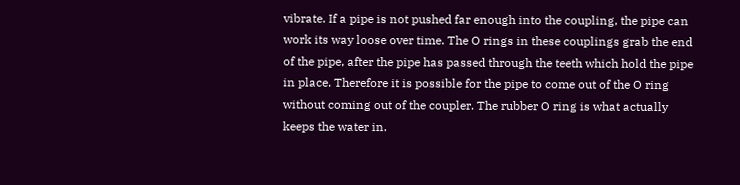vibrate. If a pipe is not pushed far enough into the coupling, the pipe can work its way loose over time. The O rings in these couplings grab the end of the pipe, after the pipe has passed through the teeth which hold the pipe in place. Therefore it is possible for the pipe to come out of the O ring without coming out of the coupler. The rubber O ring is what actually keeps the water in.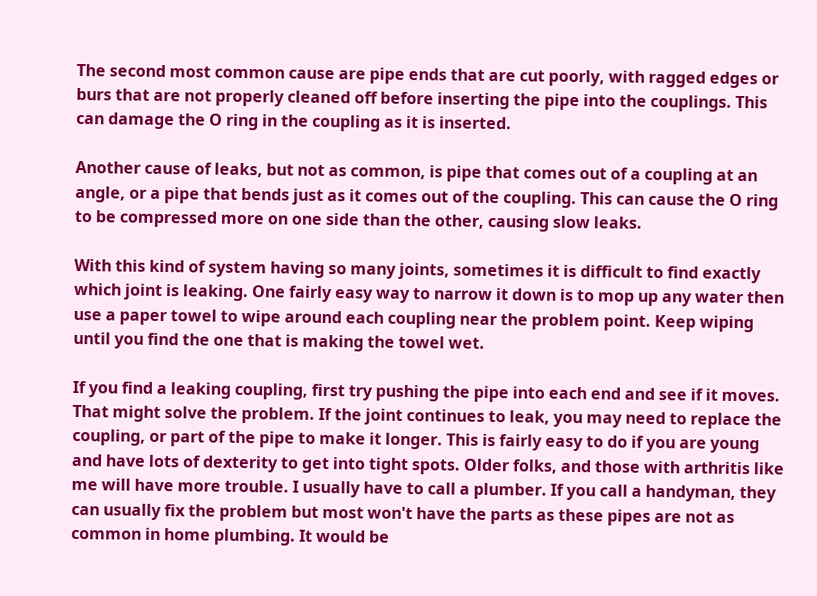The second most common cause are pipe ends that are cut poorly, with ragged edges or burs that are not properly cleaned off before inserting the pipe into the couplings. This can damage the O ring in the coupling as it is inserted.

Another cause of leaks, but not as common, is pipe that comes out of a coupling at an angle, or a pipe that bends just as it comes out of the coupling. This can cause the O ring to be compressed more on one side than the other, causing slow leaks.

With this kind of system having so many joints, sometimes it is difficult to find exactly which joint is leaking. One fairly easy way to narrow it down is to mop up any water then use a paper towel to wipe around each coupling near the problem point. Keep wiping until you find the one that is making the towel wet.

If you find a leaking coupling, first try pushing the pipe into each end and see if it moves. That might solve the problem. If the joint continues to leak, you may need to replace the coupling, or part of the pipe to make it longer. This is fairly easy to do if you are young and have lots of dexterity to get into tight spots. Older folks, and those with arthritis like me will have more trouble. I usually have to call a plumber. If you call a handyman, they can usually fix the problem but most won't have the parts as these pipes are not as common in home plumbing. It would be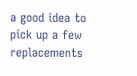a good idea to pick up a few replacements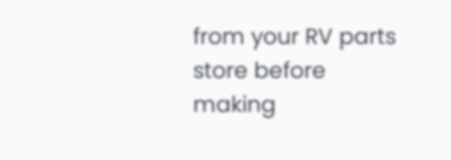from your RV parts store before making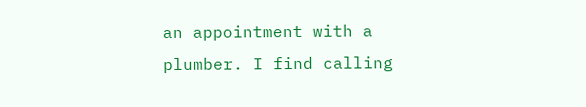an appointment with a plumber. I find calling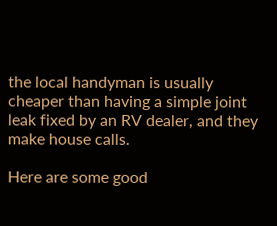the local handyman is usually cheaper than having a simple joint leak fixed by an RV dealer, and they make house calls.

Here are some good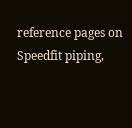reference pages on Speedfit piping,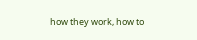how they work, how to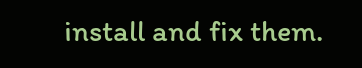install and fix them.